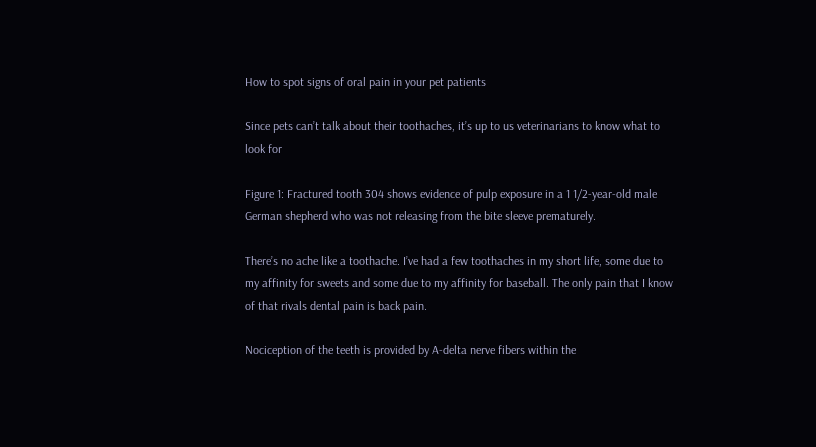How to spot signs of oral pain in your pet patients

Since pets can’t talk about their toothaches, it’s up to us veterinarians to know what to look for

Figure 1: Fractured tooth 304 shows evidence of pulp exposure in a 1 1/2-year-old male German shepherd who was not releasing from the bite sleeve prematurely.

There’s no ache like a toothache. I’ve had a few toothaches in my short life, some due to my affinity for sweets and some due to my affinity for baseball. The only pain that I know of that rivals dental pain is back pain.

Nociception of the teeth is provided by A-delta nerve fibers within the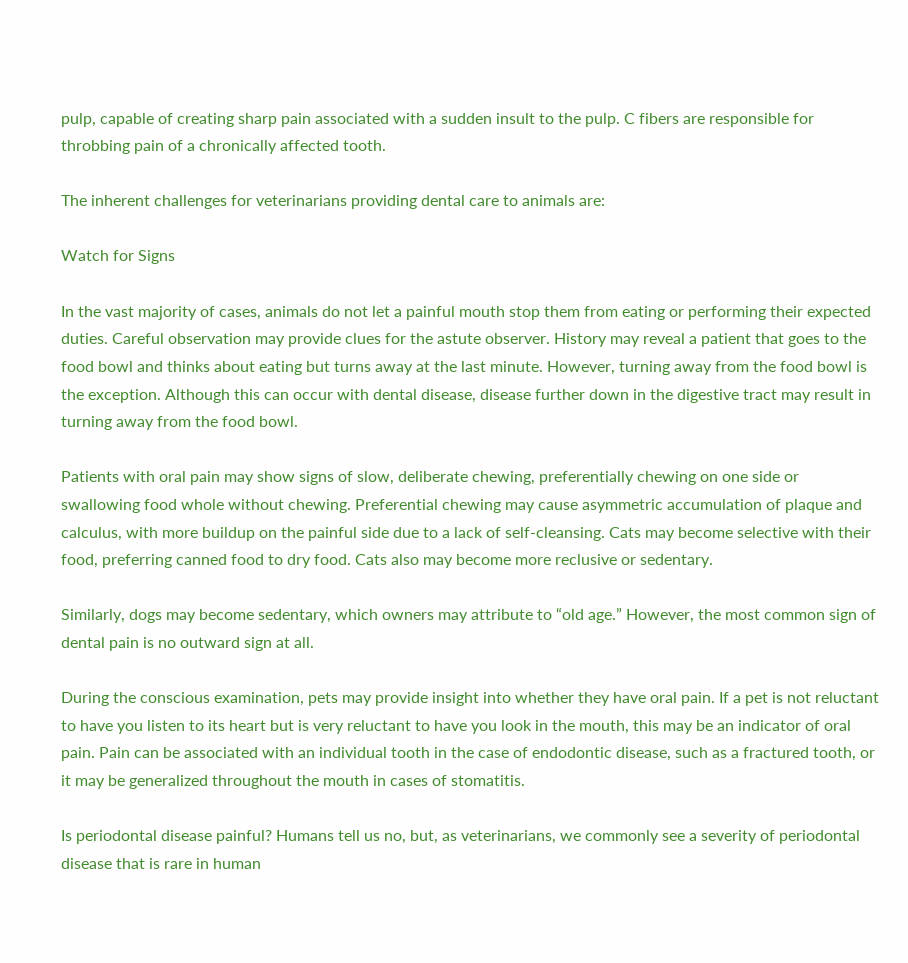pulp, capable of creating sharp pain associated with a sudden insult to the pulp. C fibers are responsible for throbbing pain of a chronically affected tooth.

The inherent challenges for veterinarians providing dental care to animals are:

Watch for Signs

In the vast majority of cases, animals do not let a painful mouth stop them from eating or performing their expected duties. Careful observation may provide clues for the astute observer. History may reveal a patient that goes to the food bowl and thinks about eating but turns away at the last minute. However, turning away from the food bowl is the exception. Although this can occur with dental disease, disease further down in the digestive tract may result in turning away from the food bowl.

Patients with oral pain may show signs of slow, deliberate chewing, preferentially chewing on one side or swallowing food whole without chewing. Preferential chewing may cause asymmetric accumulation of plaque and calculus, with more buildup on the painful side due to a lack of self-cleansing. Cats may become selective with their food, preferring canned food to dry food. Cats also may become more reclusive or sedentary.

Similarly, dogs may become sedentary, which owners may attribute to “old age.” However, the most common sign of dental pain is no outward sign at all.

During the conscious examination, pets may provide insight into whether they have oral pain. If a pet is not reluctant to have you listen to its heart but is very reluctant to have you look in the mouth, this may be an indicator of oral pain. Pain can be associated with an individual tooth in the case of endodontic disease, such as a fractured tooth, or it may be generalized throughout the mouth in cases of stomatitis.

Is periodontal disease painful? Humans tell us no, but, as veterinarians, we commonly see a severity of periodontal disease that is rare in human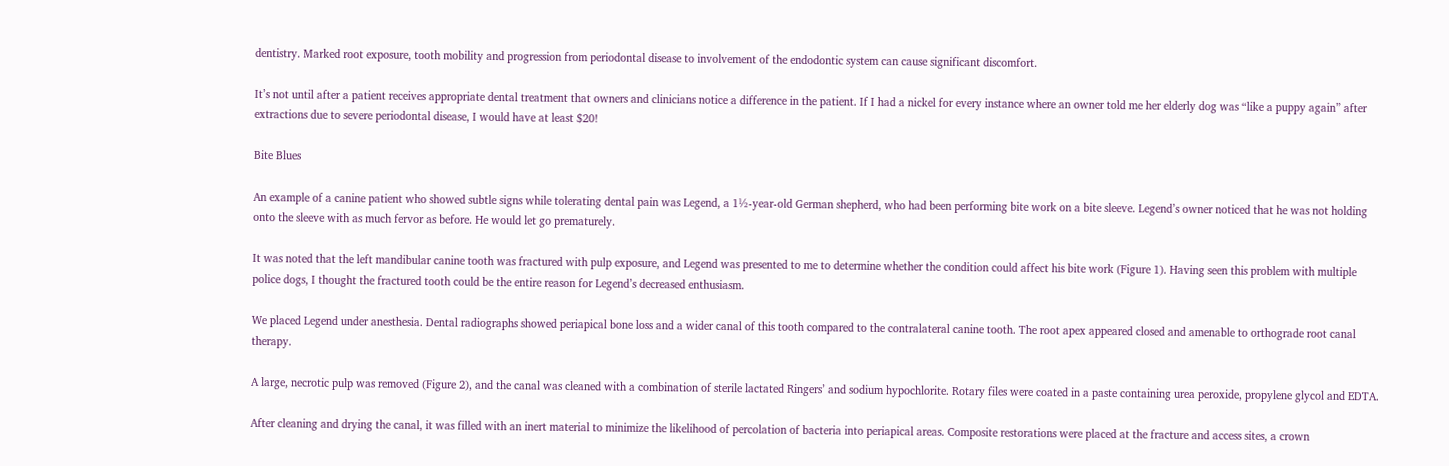dentistry. Marked root exposure, tooth mobility and progression from periodontal disease to involvement of the endodontic system can cause significant discomfort.

It’s not until after a patient receives appropriate dental treatment that owners and clinicians notice a difference in the patient. If I had a nickel for every instance where an owner told me her elderly dog was “like a puppy again” after extractions due to severe periodontal disease, I would have at least $20!

Bite Blues

An example of a canine patient who showed subtle signs while tolerating dental pain was Legend, a 1½-year-old German shepherd, who had been performing bite work on a bite sleeve. Legend’s owner noticed that he was not holding onto the sleeve with as much fervor as before. He would let go prematurely.

It was noted that the left mandibular canine tooth was fractured with pulp exposure, and Legend was presented to me to determine whether the condition could affect his bite work (Figure 1). Having seen this problem with multiple police dogs, I thought the fractured tooth could be the entire reason for Legend’s decreased enthusiasm.

We placed Legend under anesthesia. Dental radiographs showed periapical bone loss and a wider canal of this tooth compared to the contralateral canine tooth. The root apex appeared closed and amenable to orthograde root canal therapy.

A large, necrotic pulp was removed (Figure 2), and the canal was cleaned with a combination of sterile lactated Ringers’ and sodium hypochlorite. Rotary files were coated in a paste containing urea peroxide, propylene glycol and EDTA.

After cleaning and drying the canal, it was filled with an inert material to minimize the likelihood of percolation of bacteria into periapical areas. Composite restorations were placed at the fracture and access sites, a crown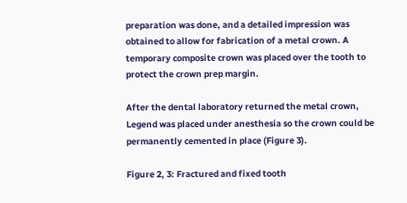preparation was done, and a detailed impression was obtained to allow for fabrication of a metal crown. A temporary composite crown was placed over the tooth to protect the crown prep margin.

After the dental laboratory returned the metal crown, Legend was placed under anesthesia so the crown could be permanently cemented in place (Figure 3).

Figure 2, 3: Fractured and fixed tooth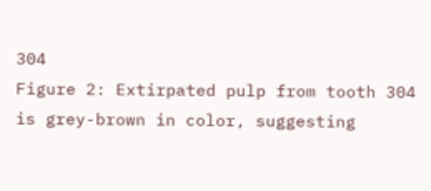304
Figure 2: Extirpated pulp from tooth 304 is grey-brown in color, suggesting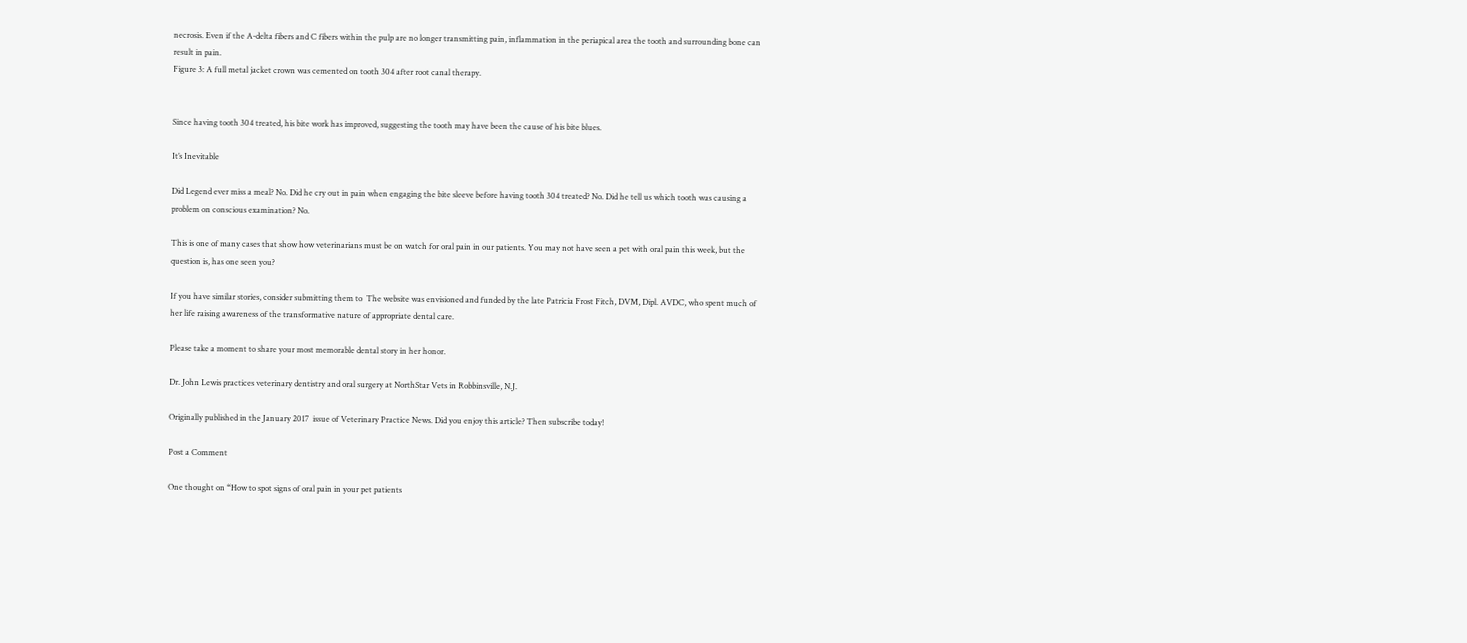necrosis. Even if the A-delta fibers and C fibers within the pulp are no longer transmitting pain, inflammation in the periapical area the tooth and surrounding bone can result in pain.
Figure 3: A full metal jacket crown was cemented on tooth 304 after root canal therapy.


Since having tooth 304 treated, his bite work has improved, suggesting the tooth may have been the cause of his bite blues.

It’s Inevitable

Did Legend ever miss a meal? No. Did he cry out in pain when engaging the bite sleeve before having tooth 304 treated? No. Did he tell us which tooth was causing a problem on conscious examination? No.

This is one of many cases that show how veterinarians must be on watch for oral pain in our patients. You may not have seen a pet with oral pain this week, but the question is, has one seen you?

If you have similar stories, consider submitting them to  The website was envisioned and funded by the late Patricia Frost Fitch, DVM, Dipl. AVDC, who spent much of her life raising awareness of the transformative nature of appropriate dental care.

Please take a moment to share your most memorable dental story in her honor.

Dr. John Lewis practices veterinary dentistry and oral surgery at NorthStar Vets in Robbinsville, N.J.

Originally published in the January 2017  issue of Veterinary Practice News. Did you enjoy this article? Then subscribe today!

Post a Comment

One thought on “How to spot signs of oral pain in your pet patients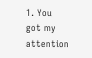1. You got my attention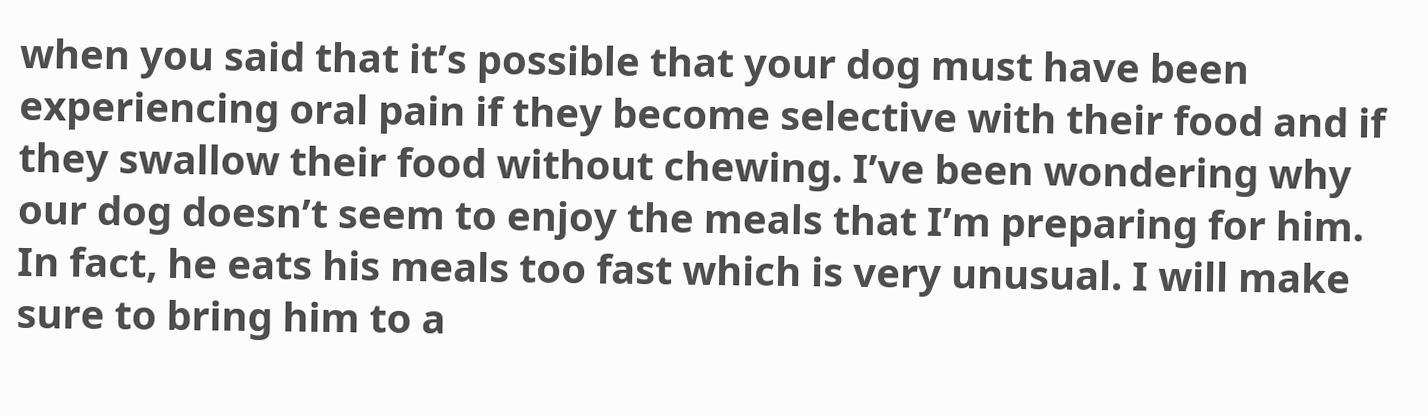when you said that it’s possible that your dog must have been experiencing oral pain if they become selective with their food and if they swallow their food without chewing. I’ve been wondering why our dog doesn’t seem to enjoy the meals that I’m preparing for him. In fact, he eats his meals too fast which is very unusual. I will make sure to bring him to a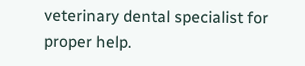veterinary dental specialist for proper help.